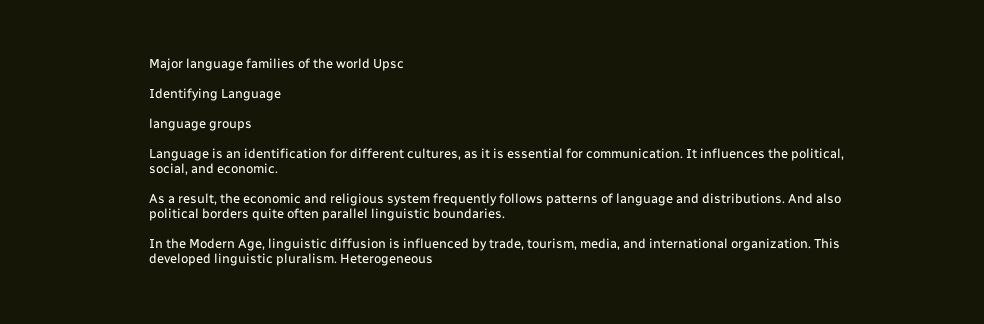Major language families of the world Upsc

Identifying Language

language groups

Language is an identification for different cultures, as it is essential for communication. It influences the political, social, and economic.

As a result, the economic and religious system frequently follows patterns of language and distributions. And also political borders quite often parallel linguistic boundaries.

In the Modern Age, linguistic diffusion is influenced by trade, tourism, media, and international organization. This developed linguistic pluralism. Heterogeneous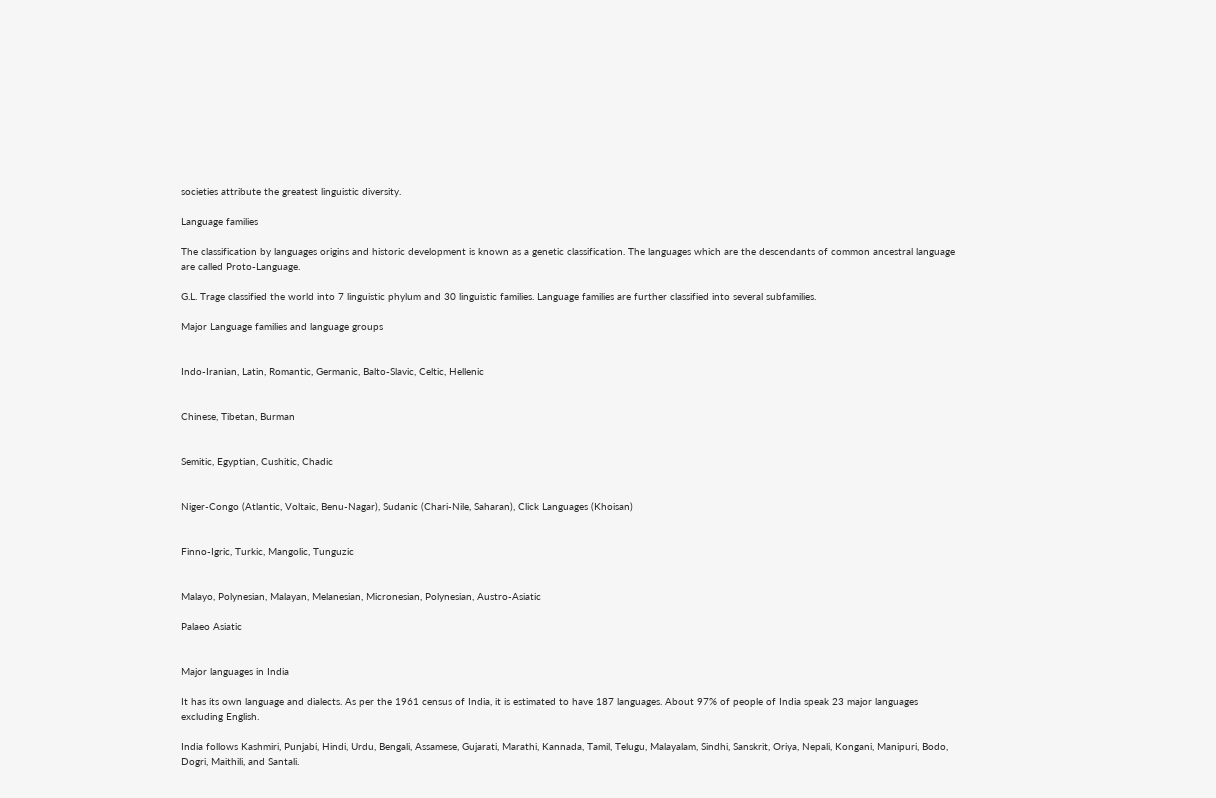societies attribute the greatest linguistic diversity.

Language families

The classification by languages origins and historic development is known as a genetic classification. The languages which are the descendants of common ancestral language are called Proto-Language.

G.L. Trage classified the world into 7 linguistic phylum and 30 linguistic families. Language families are further classified into several subfamilies.

Major Language families and language groups


Indo-Iranian, Latin, Romantic, Germanic, Balto-Slavic, Celtic, Hellenic


Chinese, Tibetan, Burman


Semitic, Egyptian, Cushitic, Chadic


Niger-Congo (Atlantic, Voltaic, Benu-Nagar), Sudanic (Chari-Nile, Saharan), Click Languages (Khoisan)


Finno-Igric, Turkic, Mangolic, Tunguzic


Malayo, Polynesian, Malayan, Melanesian, Micronesian, Polynesian, Austro-Asiatic

Palaeo Asiatic


Major languages in India

It has its own language and dialects. As per the 1961 census of India, it is estimated to have 187 languages. About 97% of people of India speak 23 major languages excluding English.

India follows Kashmiri, Punjabi, Hindi, Urdu, Bengali, Assamese, Gujarati, Marathi, Kannada, Tamil, Telugu, Malayalam, Sindhi, Sanskrit, Oriya, Nepali, Kongani, Manipuri, Bodo, Dogri, Maithili, and Santali.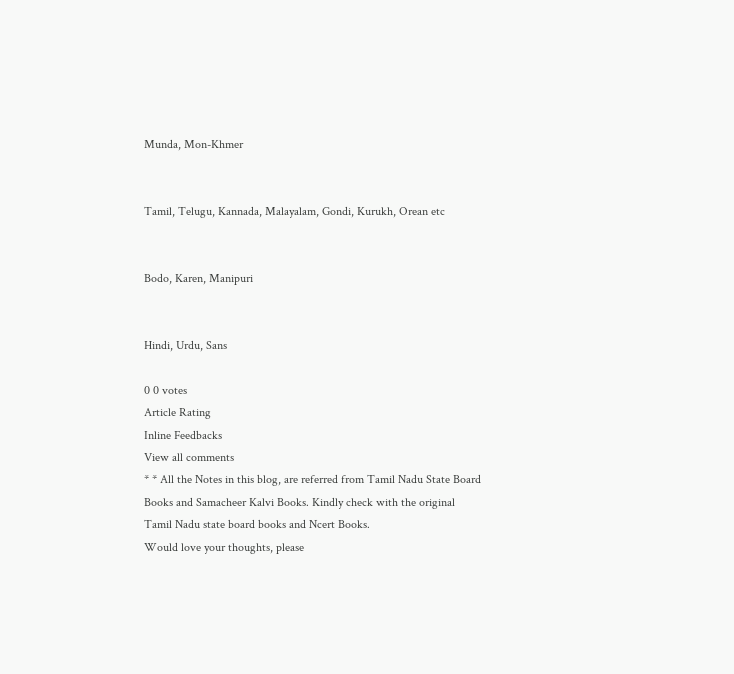Munda, Mon-Khmer


Tamil, Telugu, Kannada, Malayalam, Gondi, Kurukh, Orean etc


Bodo, Karen, Manipuri


Hindi, Urdu, Sans

0 0 votes
Article Rating
Inline Feedbacks
View all comments
* * All the Notes in this blog, are referred from Tamil Nadu State Board Books and Samacheer Kalvi Books. Kindly check with the original Tamil Nadu state board books and Ncert Books.
Would love your thoughts, please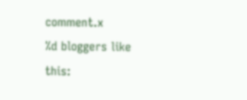comment.x
%d bloggers like this: